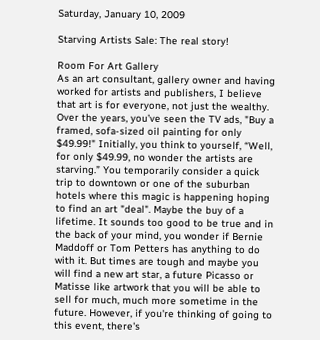Saturday, January 10, 2009

Starving Artists Sale: The real story!

Room For Art Gallery
As an art consultant, gallery owner and having worked for artists and publishers, I believe that art is for everyone, not just the wealthy. Over the years, you’ve seen the TV ads, "Buy a framed, sofa-sized oil painting for only $49.99!" Initially, you think to yourself, “Well, for only $49.99, no wonder the artists are starving.” You temporarily consider a quick trip to downtown or one of the suburban hotels where this magic is happening hoping to find an art "deal". Maybe the buy of a lifetime. It sounds too good to be true and in the back of your mind, you wonder if Bernie Maddoff or Tom Petters has anything to do with it. But times are tough and maybe you will find a new art star, a future Picasso or Matisse like artwork that you will be able to sell for much, much more sometime in the future. However, if you're thinking of going to this event, there's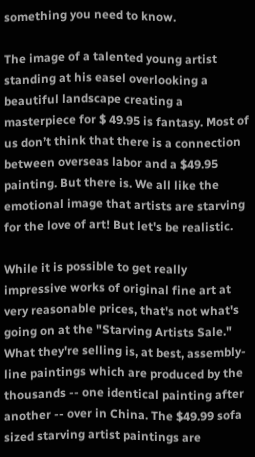something you need to know.

The image of a talented young artist standing at his easel overlooking a beautiful landscape creating a masterpiece for $ 49.95 is fantasy. Most of us don’t think that there is a connection between overseas labor and a $49.95 painting. But there is. We all like the emotional image that artists are starving for the love of art! But let's be realistic.

While it is possible to get really impressive works of original fine art at very reasonable prices, that's not what's going on at the "Starving Artists Sale." What they're selling is, at best, assembly-line paintings which are produced by the thousands -- one identical painting after another -- over in China. The $49.99 sofa sized starving artist paintings are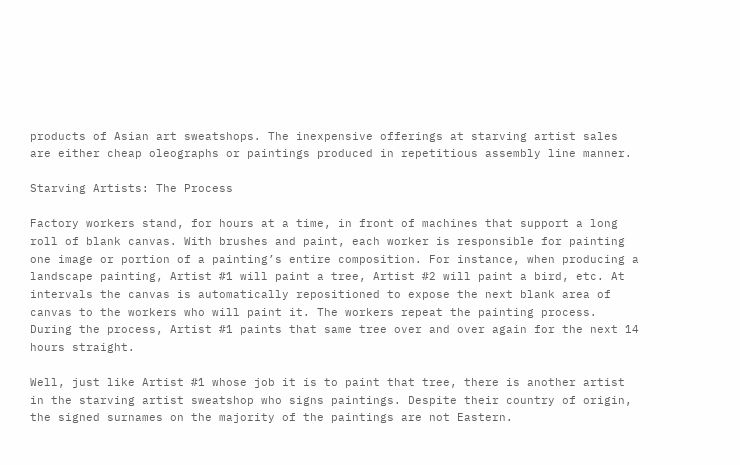products of Asian art sweatshops. The inexpensive offerings at starving artist sales are either cheap oleographs or paintings produced in repetitious assembly line manner.

Starving Artists: The Process

Factory workers stand, for hours at a time, in front of machines that support a long roll of blank canvas. With brushes and paint, each worker is responsible for painting one image or portion of a painting’s entire composition. For instance, when producing a landscape painting, Artist #1 will paint a tree, Artist #2 will paint a bird, etc. At intervals the canvas is automatically repositioned to expose the next blank area of canvas to the workers who will paint it. The workers repeat the painting process. During the process, Artist #1 paints that same tree over and over again for the next 14 hours straight.

Well, just like Artist #1 whose job it is to paint that tree, there is another artist in the starving artist sweatshop who signs paintings. Despite their country of origin, the signed surnames on the majority of the paintings are not Eastern.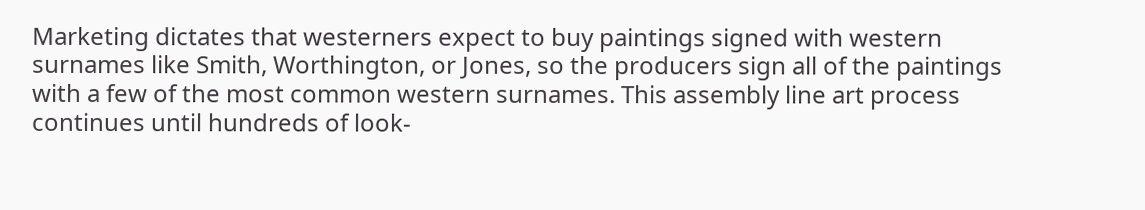Marketing dictates that westerners expect to buy paintings signed with western surnames like Smith, Worthington, or Jones, so the producers sign all of the paintings with a few of the most common western surnames. This assembly line art process continues until hundreds of look-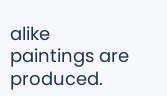alike paintings are produced.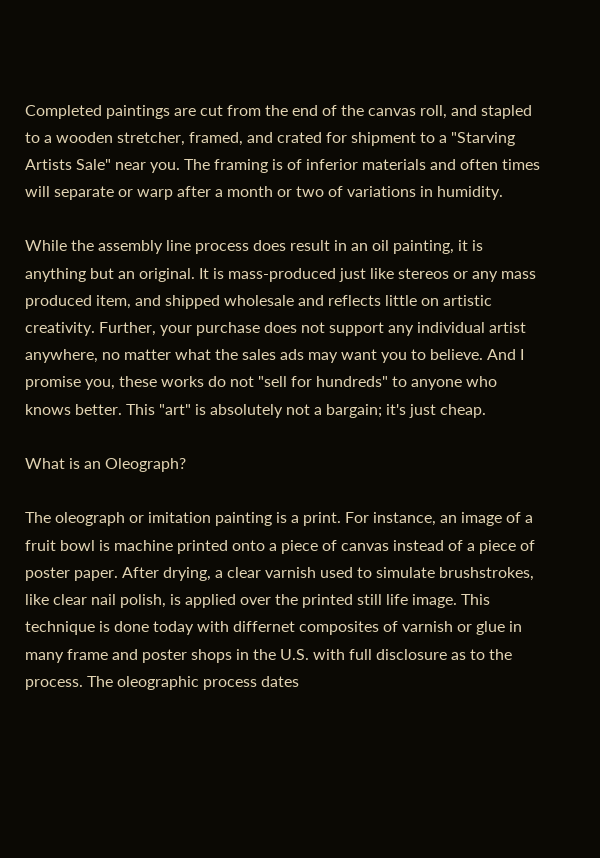Completed paintings are cut from the end of the canvas roll, and stapled to a wooden stretcher, framed, and crated for shipment to a "Starving Artists Sale" near you. The framing is of inferior materials and often times will separate or warp after a month or two of variations in humidity.

While the assembly line process does result in an oil painting, it is anything but an original. It is mass-produced just like stereos or any mass produced item, and shipped wholesale and reflects little on artistic creativity. Further, your purchase does not support any individual artist anywhere, no matter what the sales ads may want you to believe. And I promise you, these works do not "sell for hundreds" to anyone who knows better. This "art" is absolutely not a bargain; it's just cheap.

What is an Oleograph?

The oleograph or imitation painting is a print. For instance, an image of a fruit bowl is machine printed onto a piece of canvas instead of a piece of poster paper. After drying, a clear varnish used to simulate brushstrokes, like clear nail polish, is applied over the printed still life image. This technique is done today with differnet composites of varnish or glue in many frame and poster shops in the U.S. with full disclosure as to the process. The oleographic process dates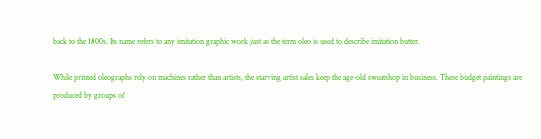back to the 1800s. Its name refers to any imitation graphic work just as the term oleo is used to describe imitation butter.

While printed oleographs rely on machines rather than artists, the starving artist sales keep the age-old sweatshop in business. These budget paintings are produced by groups of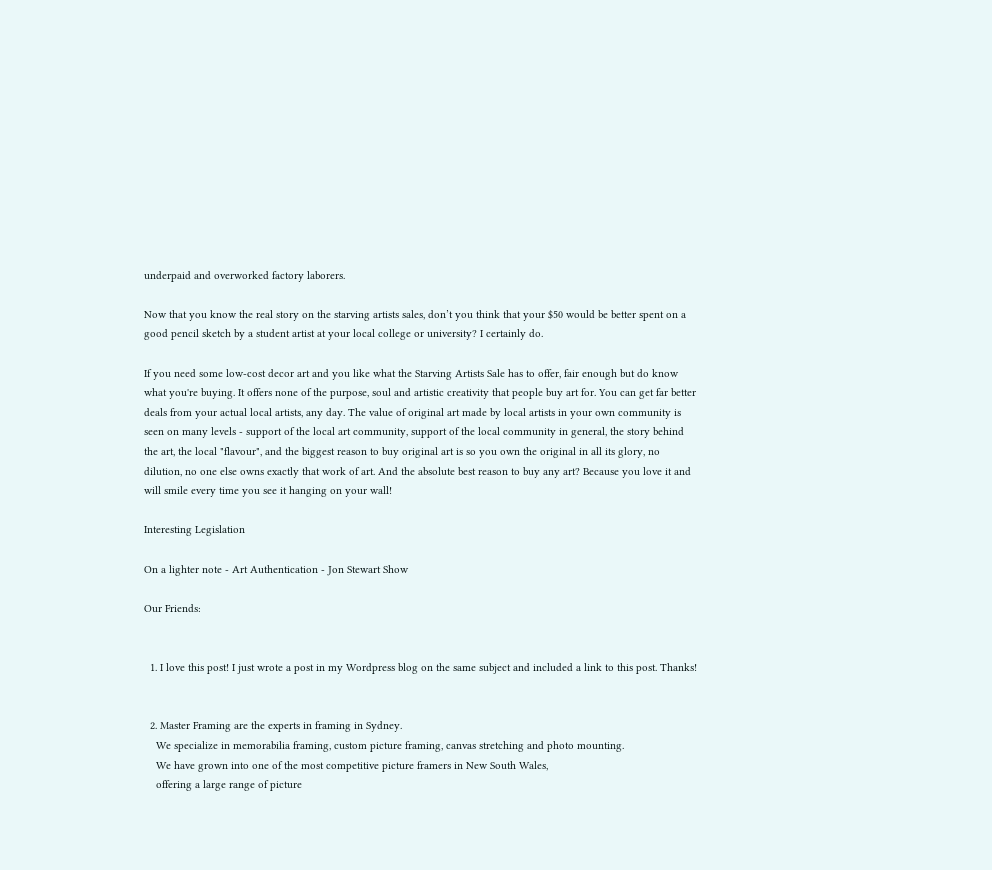underpaid and overworked factory laborers.

Now that you know the real story on the starving artists sales, don’t you think that your $50 would be better spent on a good pencil sketch by a student artist at your local college or university? I certainly do.

If you need some low-cost decor art and you like what the Starving Artists Sale has to offer, fair enough but do know what you're buying. It offers none of the purpose, soul and artistic creativity that people buy art for. You can get far better deals from your actual local artists, any day. The value of original art made by local artists in your own community is seen on many levels - support of the local art community, support of the local community in general, the story behind the art, the local "flavour", and the biggest reason to buy original art is so you own the original in all its glory, no dilution, no one else owns exactly that work of art. And the absolute best reason to buy any art? Because you love it and will smile every time you see it hanging on your wall!

Interesting Legislation

On a lighter note - Art Authentication - Jon Stewart Show

Our Friends:


  1. I love this post! I just wrote a post in my Wordpress blog on the same subject and included a link to this post. Thanks!


  2. Master Framing are the experts in framing in Sydney.
    We specialize in memorabilia framing, custom picture framing, canvas stretching and photo mounting.
    We have grown into one of the most competitive picture framers in New South Wales,
    offering a large range of picture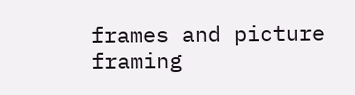frames and picture framing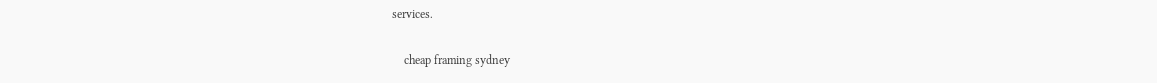services.

    cheap framing sydney